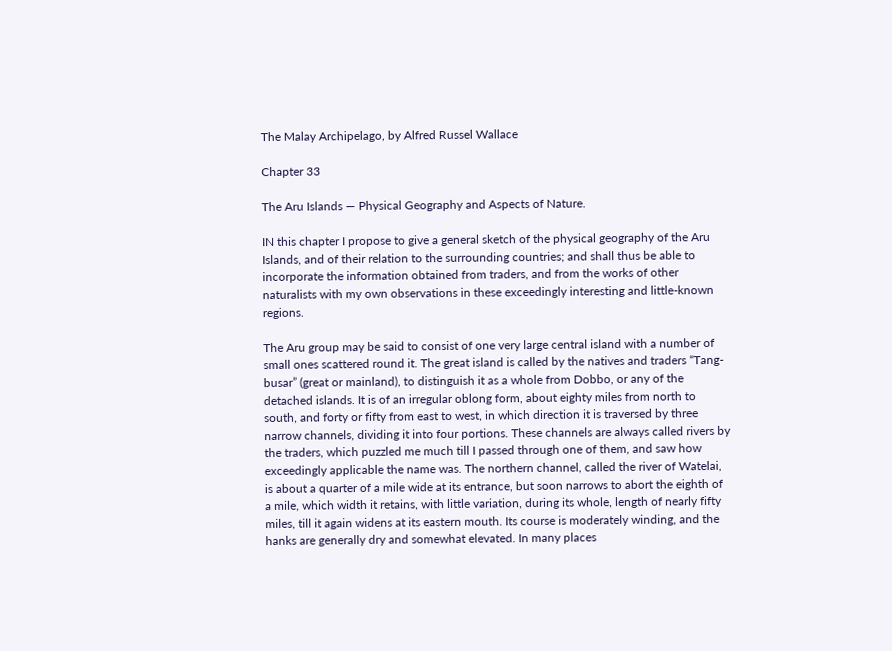The Malay Archipelago, by Alfred Russel Wallace

Chapter 33

The Aru Islands — Physical Geography and Aspects of Nature.

IN this chapter I propose to give a general sketch of the physical geography of the Aru Islands, and of their relation to the surrounding countries; and shall thus be able to incorporate the information obtained from traders, and from the works of other naturalists with my own observations in these exceedingly interesting and little-known regions.

The Aru group may be said to consist of one very large central island with a number of small ones scattered round it. The great island is called by the natives and traders “Tang-busar” (great or mainland), to distinguish it as a whole from Dobbo, or any of the detached islands. It is of an irregular oblong form, about eighty miles from north to south, and forty or fifty from east to west, in which direction it is traversed by three narrow channels, dividing it into four portions. These channels are always called rivers by the traders, which puzzled me much till I passed through one of them, and saw how exceedingly applicable the name was. The northern channel, called the river of Watelai, is about a quarter of a mile wide at its entrance, but soon narrows to abort the eighth of a mile, which width it retains, with little variation, during its whole, length of nearly fifty miles, till it again widens at its eastern mouth. Its course is moderately winding, and the hanks are generally dry and somewhat elevated. In many places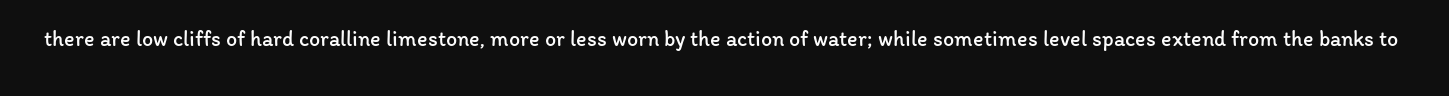there are low cliffs of hard coralline limestone, more or less worn by the action of water; while sometimes level spaces extend from the banks to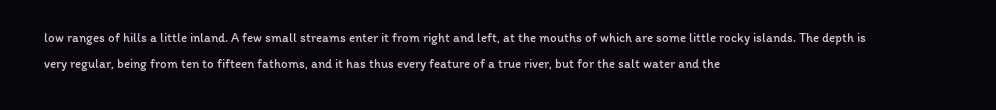low ranges of hills a little inland. A few small streams enter it from right and left, at the mouths of which are some little rocky islands. The depth is very regular, being from ten to fifteen fathoms, and it has thus every feature of a true river, but for the salt water and the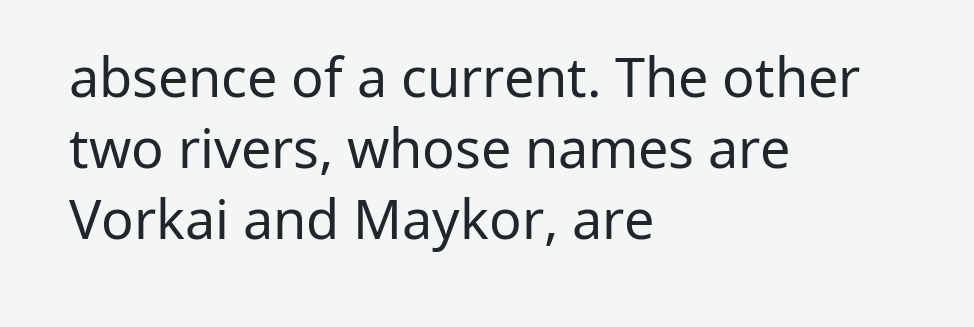absence of a current. The other two rivers, whose names are Vorkai and Maykor, are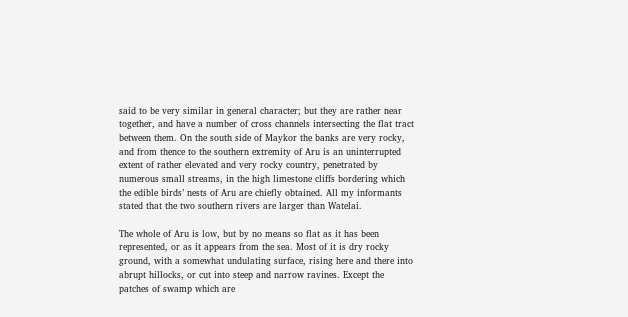said to be very similar in general character; but they are rather near together, and have a number of cross channels intersecting the flat tract between them. On the south side of Maykor the banks are very rocky, and from thence to the southern extremity of Aru is an uninterrupted extent of rather elevated and very rocky country, penetrated by numerous small streams, in the high limestone cliffs bordering which the edible birds’ nests of Aru are chiefly obtained. All my informants stated that the two southern rivers are larger than Watelai.

The whole of Aru is low, but by no means so flat as it has been represented, or as it appears from the sea. Most of it is dry rocky ground, with a somewhat undulating surface, rising here and there into abrupt hillocks, or cut into steep and narrow ravines. Except the patches of swamp which are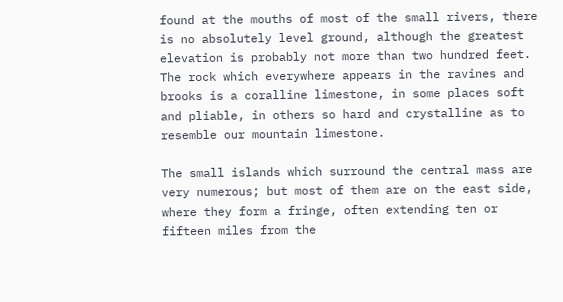found at the mouths of most of the small rivers, there is no absolutely level ground, although the greatest elevation is probably not more than two hundred feet. The rock which everywhere appears in the ravines and brooks is a coralline limestone, in some places soft and pliable, in others so hard and crystalline as to resemble our mountain limestone.

The small islands which surround the central mass are very numerous; but most of them are on the east side, where they form a fringe, often extending ten or fifteen miles from the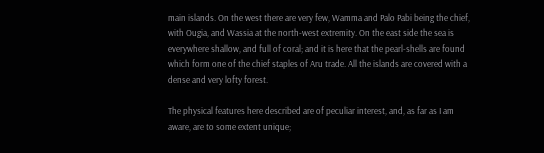main islands. On the west there are very few, Wamma and Palo Pabi being the chief, with Ougia, and Wassia at the north-west extremity. On the east side the sea is everywhere shallow, and full of coral; and it is here that the pearl-shells are found which form one of the chief staples of Aru trade. All the islands are covered with a dense and very lofty forest.

The physical features here described are of peculiar interest, and, as far as I am aware, are to some extent unique;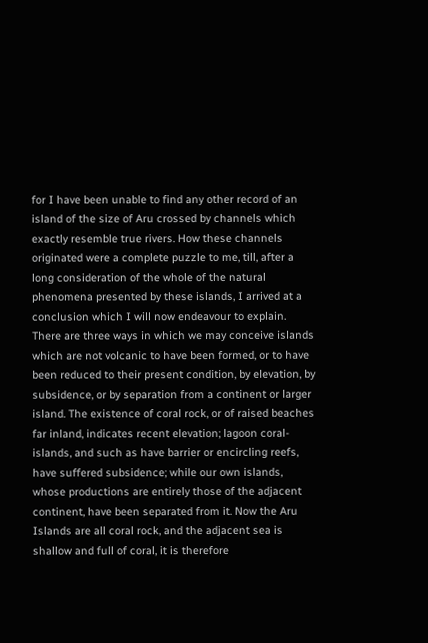for I have been unable to find any other record of an island of the size of Aru crossed by channels which exactly resemble true rivers. How these channels originated were a complete puzzle to me, till, after a long consideration of the whole of the natural phenomena presented by these islands, I arrived at a conclusion which I will now endeavour to explain. There are three ways in which we may conceive islands which are not volcanic to have been formed, or to have been reduced to their present condition, by elevation, by subsidence, or by separation from a continent or larger island. The existence of coral rock, or of raised beaches far inland, indicates recent elevation; lagoon coral-islands, and such as have barrier or encircling reefs, have suffered subsidence; while our own islands, whose productions are entirely those of the adjacent continent, have been separated from it. Now the Aru Islands are all coral rock, and the adjacent sea is shallow and full of coral, it is therefore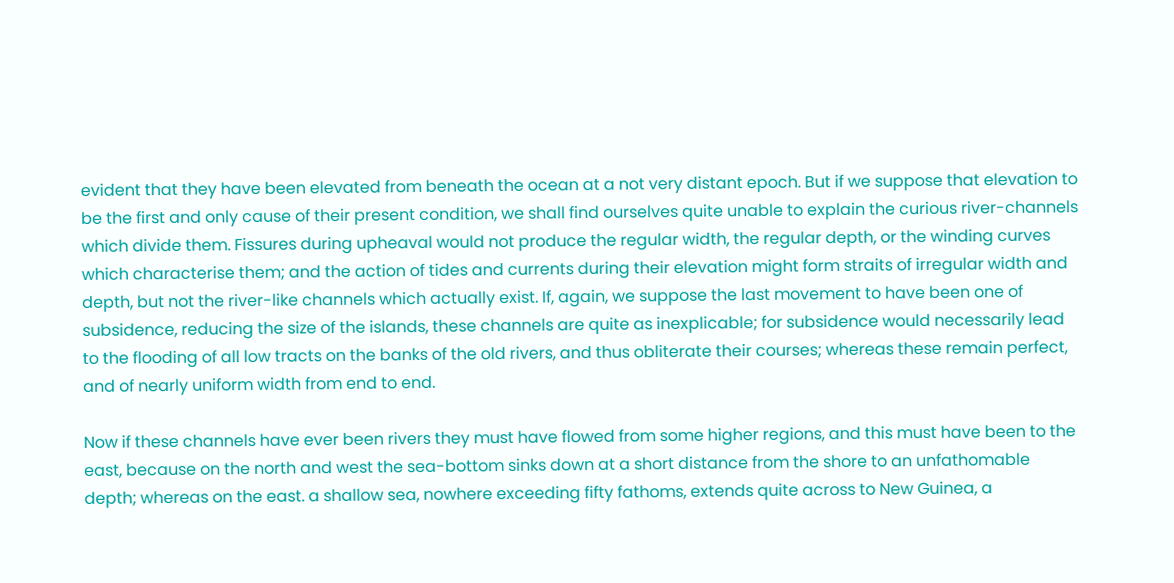evident that they have been elevated from beneath the ocean at a not very distant epoch. But if we suppose that elevation to be the first and only cause of their present condition, we shall find ourselves quite unable to explain the curious river-channels which divide them. Fissures during upheaval would not produce the regular width, the regular depth, or the winding curves which characterise them; and the action of tides and currents during their elevation might form straits of irregular width and depth, but not the river-like channels which actually exist. If, again, we suppose the last movement to have been one of subsidence, reducing the size of the islands, these channels are quite as inexplicable; for subsidence would necessarily lead to the flooding of all low tracts on the banks of the old rivers, and thus obliterate their courses; whereas these remain perfect, and of nearly uniform width from end to end.

Now if these channels have ever been rivers they must have flowed from some higher regions, and this must have been to the east, because on the north and west the sea-bottom sinks down at a short distance from the shore to an unfathomable depth; whereas on the east. a shallow sea, nowhere exceeding fifty fathoms, extends quite across to New Guinea, a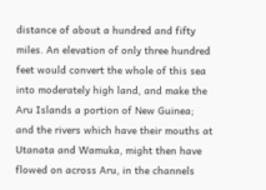distance of about a hundred and fifty miles. An elevation of only three hundred feet would convert the whole of this sea into moderately high land, and make the Aru Islands a portion of New Guinea; and the rivers which have their mouths at Utanata and Wamuka, might then have flowed on across Aru, in the channels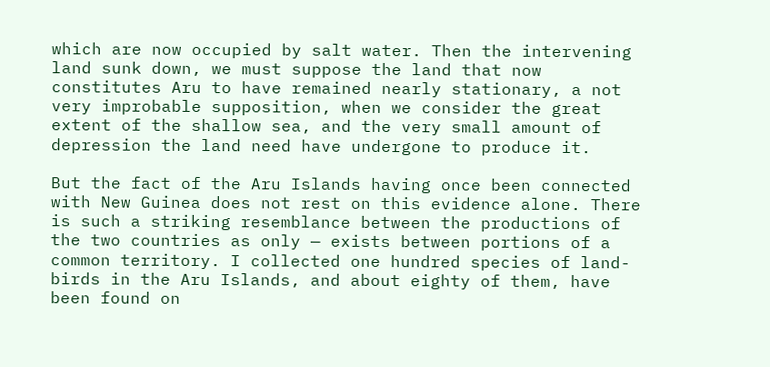which are now occupied by salt water. Then the intervening land sunk down, we must suppose the land that now constitutes Aru to have remained nearly stationary, a not very improbable supposition, when we consider the great extent of the shallow sea, and the very small amount of depression the land need have undergone to produce it.

But the fact of the Aru Islands having once been connected with New Guinea does not rest on this evidence alone. There is such a striking resemblance between the productions of the two countries as only — exists between portions of a common territory. I collected one hundred species of land-birds in the Aru Islands, and about eighty of them, have been found on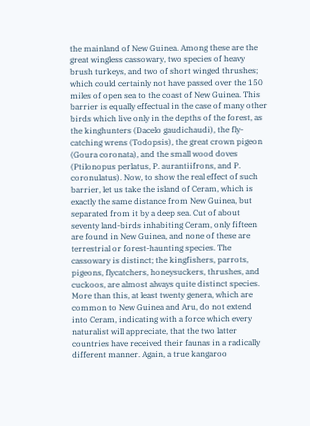the mainland of New Guinea. Among these are the great wingless cassowary, two species of heavy brush turkeys, and two of short winged thrushes; which could certainly not have passed over the 150 miles of open sea to the coast of New Guinea. This barrier is equally effectual in the case of many other birds which live only in the depths of the forest, as the kinghunters (Dacelo gaudichaudi), the fly-catching wrens (Todopsis), the great crown pigeon (Goura coronata), and the small wood doves (Ptilonopus perlatus, P. aurantiifrons, and P. coronulatus). Now, to show the real effect of such barrier, let us take the island of Ceram, which is exactly the same distance from New Guinea, but separated from it by a deep sea. Cut of about seventy land-birds inhabiting Ceram, only fifteen are found in New Guinea, and none of these are terrestrial or forest-haunting species. The cassowary is distinct; the kingfishers, parrots, pigeons, flycatchers, honeysuckers, thrushes, and cuckoos, are almost always quite distinct species. More than this, at least twenty genera, which are common to New Guinea and Aru, do not extend into Ceram, indicating with a force which every naturalist will appreciate, that the two latter countries have received their faunas in a radically different manner. Again, a true kangaroo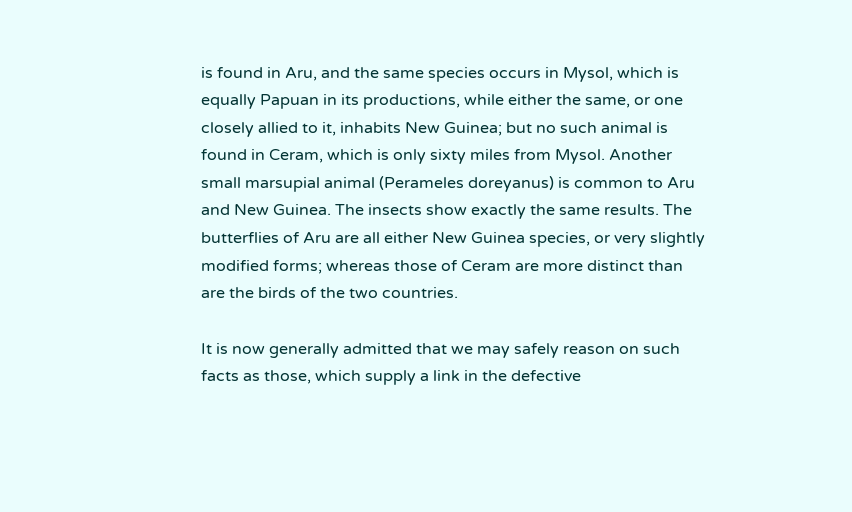is found in Aru, and the same species occurs in Mysol, which is equally Papuan in its productions, while either the same, or one closely allied to it, inhabits New Guinea; but no such animal is found in Ceram, which is only sixty miles from Mysol. Another small marsupial animal (Perameles doreyanus) is common to Aru and New Guinea. The insects show exactly the same results. The butterflies of Aru are all either New Guinea species, or very slightly modified forms; whereas those of Ceram are more distinct than are the birds of the two countries.

It is now generally admitted that we may safely reason on such facts as those, which supply a link in the defective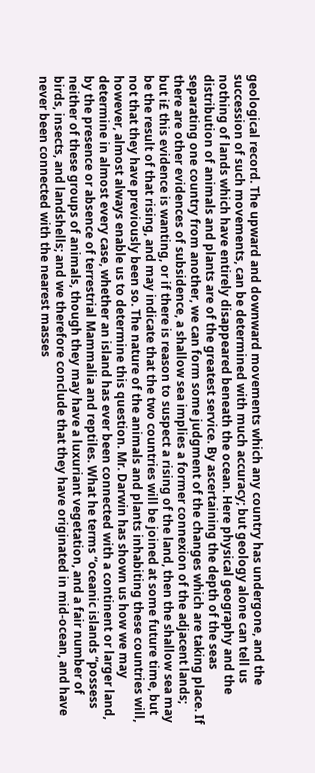geological record. The upward and downward movements which any country has undergone, and the succession of such movements, can be determined with much accuracy; but geology alone can tell us nothing of lands which have entirely disappeared beneath the ocean. Here physical geography and the distribution of animals and plants are of the greatest service. By ascertaining the depth of the seas separating one country from another, we can form some judgment of the changes which are taking place. If there are other evidences of subsidence, a shallow sea implies a former connexion of the adjacent lands; but i£ this evidence is wanting, or if there is reason to suspect a rising of the land, then the shallow sea may be the result of that rising, and may indicate that the two countries will be joined at some future time, but not that they have previously been so. The nature of the animals and plants inhabiting these countries will, however, almost always enable us to determine this question. Mr. Darwin has shown us how we may determine in almost every case, whether an island has ever been connected with a continent or larger land, by the presence or absence of terrestrial Mammalia and reptiles. What he terms “oceanic islands “possess neither of these groups of animals, though they may have a luxuriant vegetation, and a fair number of birds, insects, and landshells; and we therefore conclude that they have originated in mid-ocean, and have never been connected with the nearest masses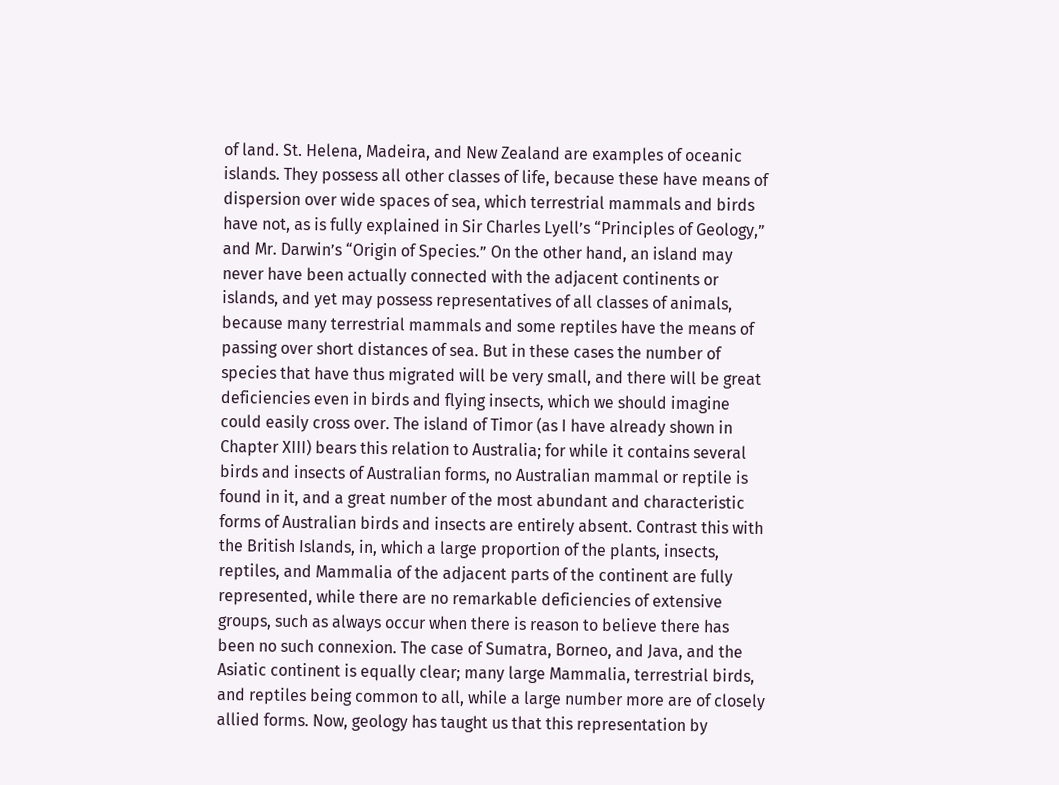of land. St. Helena, Madeira, and New Zealand are examples of oceanic islands. They possess all other classes of life, because these have means of dispersion over wide spaces of sea, which terrestrial mammals and birds have not, as is fully explained in Sir Charles Lyell’s “Principles of Geology,” and Mr. Darwin’s “Origin of Species.” On the other hand, an island may never have been actually connected with the adjacent continents or islands, and yet may possess representatives of all classes of animals, because many terrestrial mammals and some reptiles have the means of passing over short distances of sea. But in these cases the number of species that have thus migrated will be very small, and there will be great deficiencies even in birds and flying insects, which we should imagine could easily cross over. The island of Timor (as I have already shown in Chapter XIII) bears this relation to Australia; for while it contains several birds and insects of Australian forms, no Australian mammal or reptile is found in it, and a great number of the most abundant and characteristic forms of Australian birds and insects are entirely absent. Contrast this with the British Islands, in, which a large proportion of the plants, insects, reptiles, and Mammalia of the adjacent parts of the continent are fully represented, while there are no remarkable deficiencies of extensive groups, such as always occur when there is reason to believe there has been no such connexion. The case of Sumatra, Borneo, and Java, and the Asiatic continent is equally clear; many large Mammalia, terrestrial birds, and reptiles being common to all, while a large number more are of closely allied forms. Now, geology has taught us that this representation by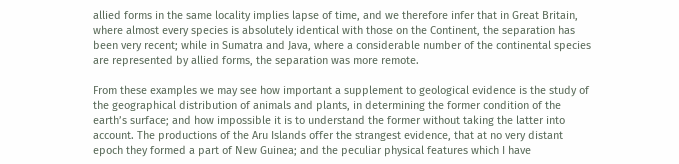allied forms in the same locality implies lapse of time, and we therefore infer that in Great Britain, where almost every species is absolutely identical with those on the Continent, the separation has been very recent; while in Sumatra and Java, where a considerable number of the continental species are represented by allied forms, the separation was more remote.

From these examples we may see how important a supplement to geological evidence is the study of the geographical distribution of animals and plants, in determining the former condition of the earth’s surface; and how impossible it is to understand the former without taking the latter into account. The productions of the Aru Islands offer the strangest evidence, that at no very distant epoch they formed a part of New Guinea; and the peculiar physical features which I have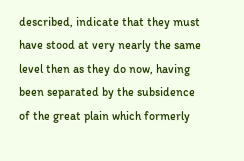described, indicate that they must have stood at very nearly the same level then as they do now, having been separated by the subsidence of the great plain which formerly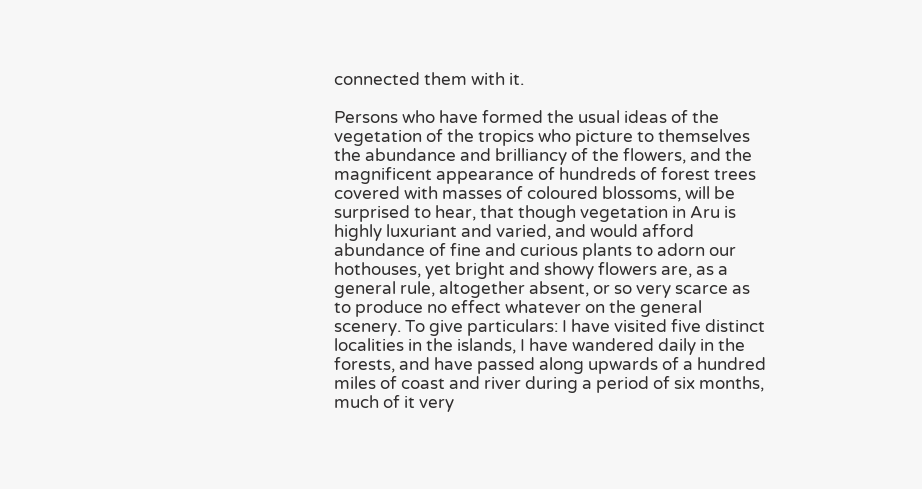connected them with it.

Persons who have formed the usual ideas of the vegetation of the tropics who picture to themselves the abundance and brilliancy of the flowers, and the magnificent appearance of hundreds of forest trees covered with masses of coloured blossoms, will be surprised to hear, that though vegetation in Aru is highly luxuriant and varied, and would afford abundance of fine and curious plants to adorn our hothouses, yet bright and showy flowers are, as a general rule, altogether absent, or so very scarce as to produce no effect whatever on the general scenery. To give particulars: I have visited five distinct localities in the islands, I have wandered daily in the forests, and have passed along upwards of a hundred miles of coast and river during a period of six months, much of it very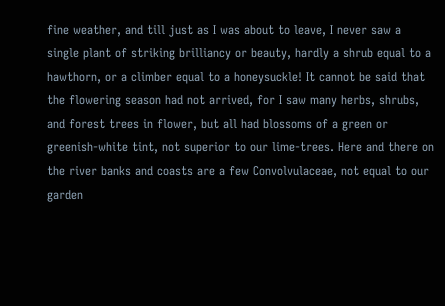fine weather, and till just as I was about to leave, I never saw a single plant of striking brilliancy or beauty, hardly a shrub equal to a hawthorn, or a climber equal to a honeysuckle! It cannot be said that the flowering season had not arrived, for I saw many herbs, shrubs, and forest trees in flower, but all had blossoms of a green or greenish-white tint, not superior to our lime-trees. Here and there on the river banks and coasts are a few Convolvulaceae, not equal to our garden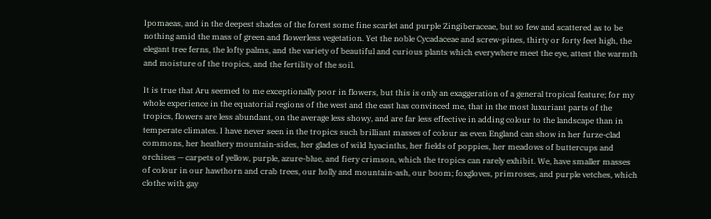Ipomaeas, and in the deepest shades of the forest some fine scarlet and purple Zingiberaceae, but so few and scattered as to be nothing amid the mass of green and flowerless vegetation. Yet the noble Cycadaceae and screw-pines, thirty or forty feet high, the elegant tree ferns, the lofty palms, and the variety of beautiful and curious plants which everywhere meet the eye, attest the warmth and moisture of the tropics, and the fertility of the soil.

It is true that Aru seemed to me exceptionally poor in flowers, but this is only an exaggeration of a general tropical feature; for my whole experience in the equatorial regions of the west and the east has convinced me, that in the most luxuriant parts of the tropics, flowers are less abundant, on the average less showy, and are far less effective in adding colour to the landscape than in temperate climates. I have never seen in the tropics such brilliant masses of colour as even England can show in her furze-clad commons, her heathery mountain-sides, her glades of wild hyacinths, her fields of poppies, her meadows of buttercups and orchises — carpets of yellow, purple, azure-blue, and fiery crimson, which the tropics can rarely exhibit. We, have smaller masses of colour in our hawthorn and crab trees, our holly and mountain-ash, our boom; foxgloves, primroses, and purple vetches, which clothe with gay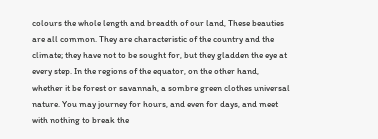colours the whole length and breadth of our land, These beauties are all common. They are characteristic of the country and the climate; they have not to be sought for, but they gladden the eye at every step. In the regions of the equator, on the other hand, whether it be forest or savannah, a sombre green clothes universal nature. You may journey for hours, and even for days, and meet with nothing to break the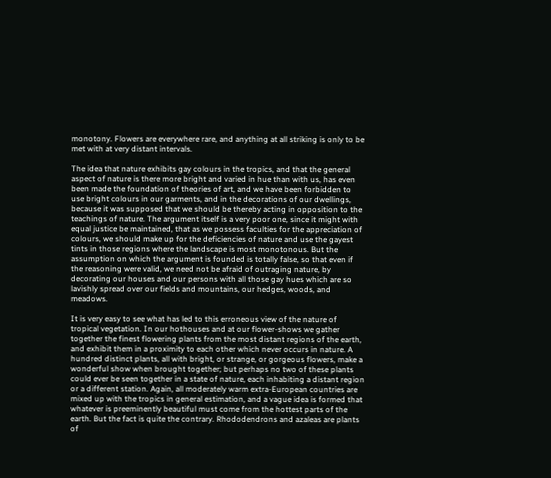monotony. Flowers are everywhere rare, and anything at all striking is only to be met with at very distant intervals.

The idea that nature exhibits gay colours in the tropics, and that the general aspect of nature is there more bright and varied in hue than with us, has even been made the foundation of theories of art, and we have been forbidden to use bright colours in our garments, and in the decorations of our dwellings, because it was supposed that we should be thereby acting in opposition to the teachings of nature. The argument itself is a very poor one, since it might with equal justice be maintained, that as we possess faculties for the appreciation of colours, we should make up for the deficiencies of nature and use the gayest tints in those regions where the landscape is most monotonous. But the assumption on which the argument is founded is totally false, so that even if the reasoning were valid, we need not be afraid of outraging nature, by decorating our houses and our persons with all those gay hues which are so lavishly spread over our fields and mountains, our hedges, woods, and meadows.

It is very easy to see what has led to this erroneous view of the nature of tropical vegetation. In our hothouses and at our flower-shows we gather together the finest flowering plants from the most distant regions of the earth, and exhibit them in a proximity to each other which never occurs in nature. A hundred distinct plants, all with bright, or strange, or gorgeous flowers, make a wonderful show when brought together; but perhaps no two of these plants could ever be seen together in a state of nature, each inhabiting a distant region or a different station. Again, all moderately warm extra-European countries are mixed up with the tropics in general estimation, and a vague idea is formed that whatever is preeminently beautiful must come from the hottest parts of the earth. But the fact is quite the contrary. Rhododendrons and azaleas are plants of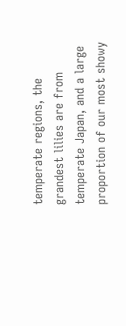temperate regions, the grandest lilies are from temperate Japan, and a large proportion of our most showy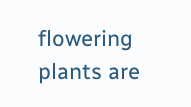flowering plants are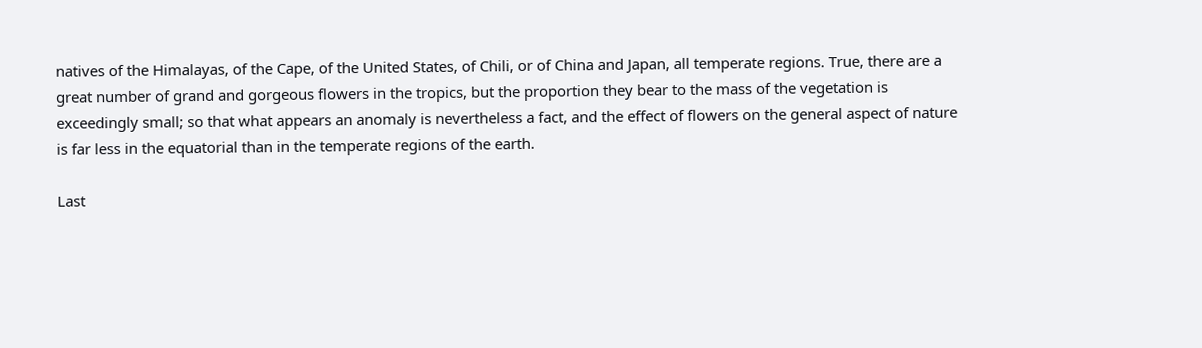natives of the Himalayas, of the Cape, of the United States, of Chili, or of China and Japan, all temperate regions. True, there are a great number of grand and gorgeous flowers in the tropics, but the proportion they bear to the mass of the vegetation is exceedingly small; so that what appears an anomaly is nevertheless a fact, and the effect of flowers on the general aspect of nature is far less in the equatorial than in the temperate regions of the earth.

Last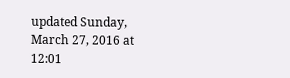updated Sunday, March 27, 2016 at 12:01